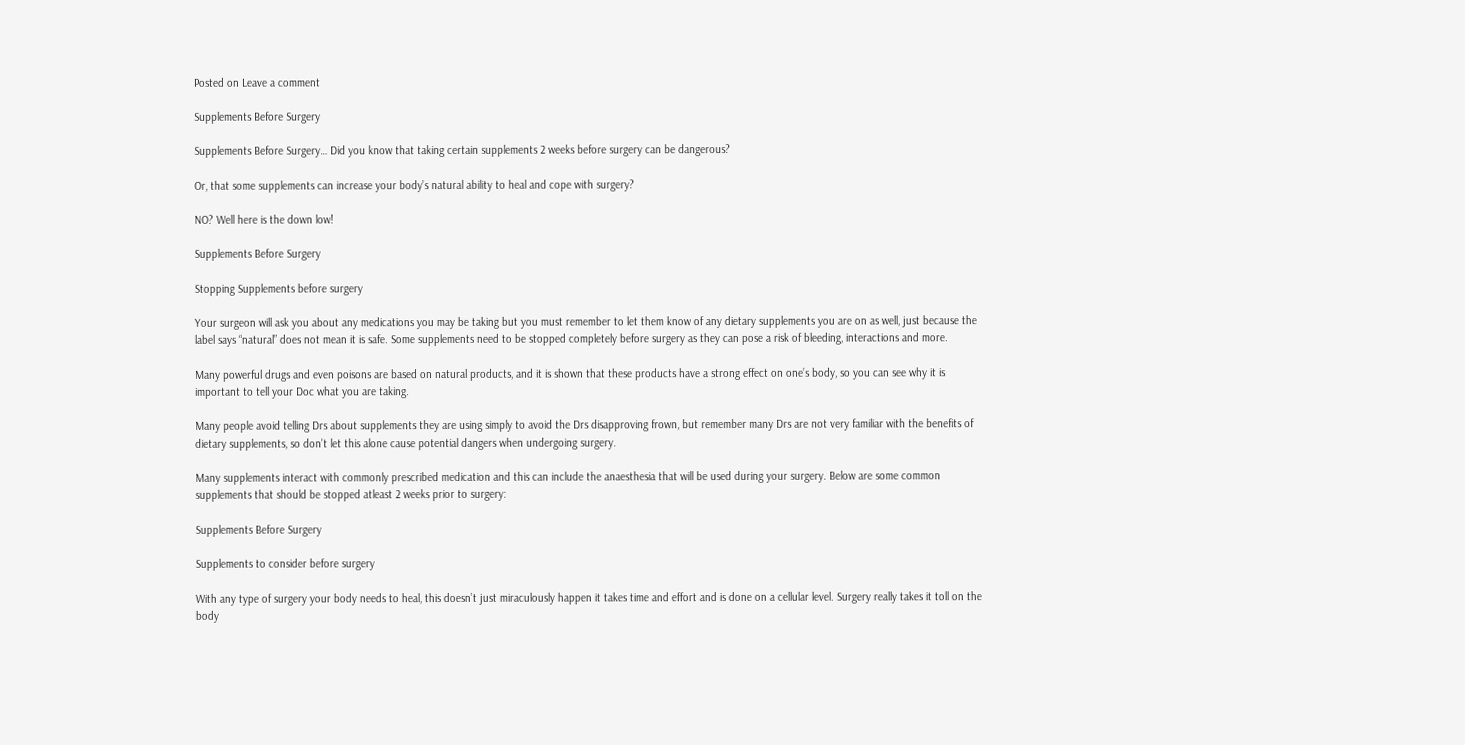Posted on Leave a comment

Supplements Before Surgery

Supplements Before Surgery… Did you know that taking certain supplements 2 weeks before surgery can be dangerous?

Or, that some supplements can increase your body’s natural ability to heal and cope with surgery?

NO? Well here is the down low!

Supplements Before Surgery

Stopping Supplements before surgery

Your surgeon will ask you about any medications you may be taking but you must remember to let them know of any dietary supplements you are on as well, just because the label says “natural” does not mean it is safe. Some supplements need to be stopped completely before surgery as they can pose a risk of bleeding, interactions and more.

Many powerful drugs and even poisons are based on natural products, and it is shown that these products have a strong effect on one’s body, so you can see why it is important to tell your Doc what you are taking.

Many people avoid telling Drs about supplements they are using simply to avoid the Drs disapproving frown, but remember many Drs are not very familiar with the benefits of dietary supplements, so don’t let this alone cause potential dangers when undergoing surgery.

Many supplements interact with commonly prescribed medication and this can include the anaesthesia that will be used during your surgery. Below are some common supplements that should be stopped atleast 2 weeks prior to surgery:

Supplements Before Surgery

Supplements to consider before surgery

With any type of surgery your body needs to heal, this doesn’t just miraculously happen it takes time and effort and is done on a cellular level. Surgery really takes it toll on the body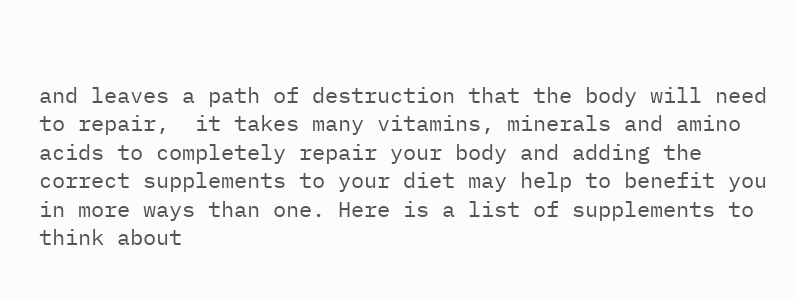and leaves a path of destruction that the body will need to repair,  it takes many vitamins, minerals and amino acids to completely repair your body and adding the correct supplements to your diet may help to benefit you in more ways than one. Here is a list of supplements to think about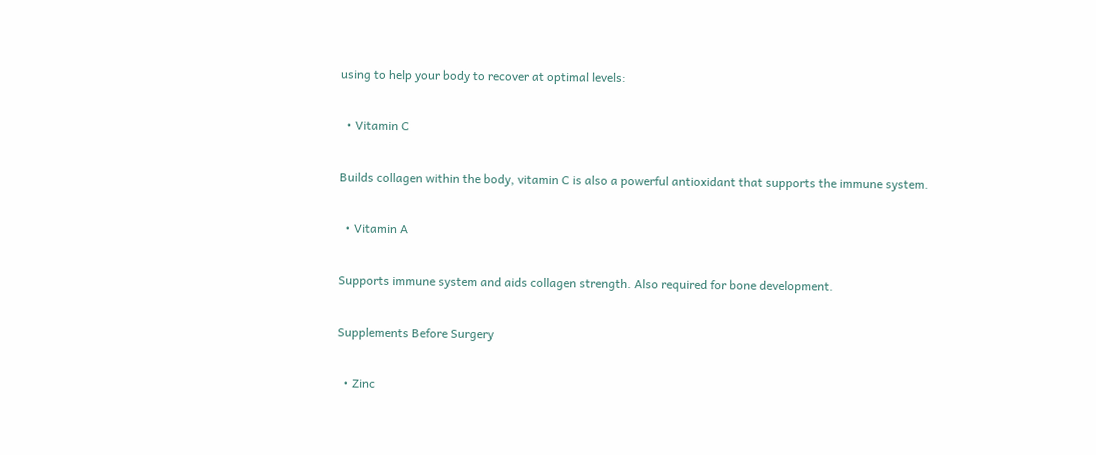using to help your body to recover at optimal levels:

  • Vitamin C

Builds collagen within the body, vitamin C is also a powerful antioxidant that supports the immune system.

  • Vitamin A

Supports immune system and aids collagen strength. Also required for bone development.

Supplements Before Surgery

  • Zinc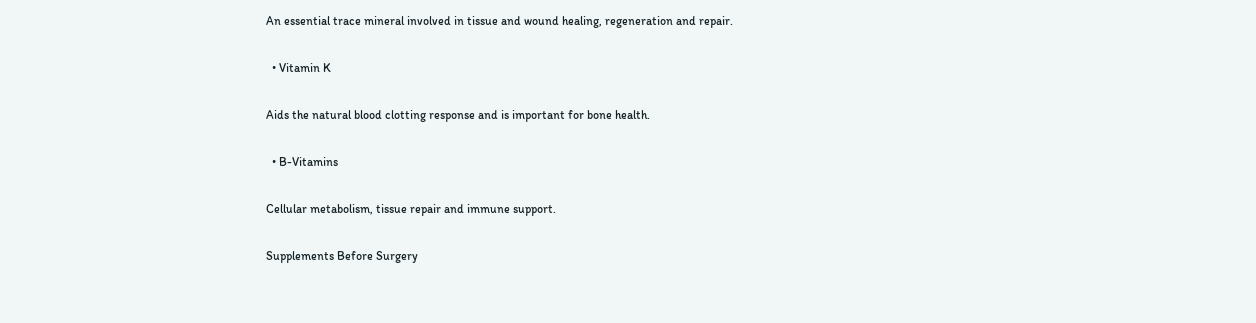An essential trace mineral involved in tissue and wound healing, regeneration and repair.

  • Vitamin K

Aids the natural blood clotting response and is important for bone health.

  • B-Vitamins

Cellular metabolism, tissue repair and immune support.

Supplements Before Surgery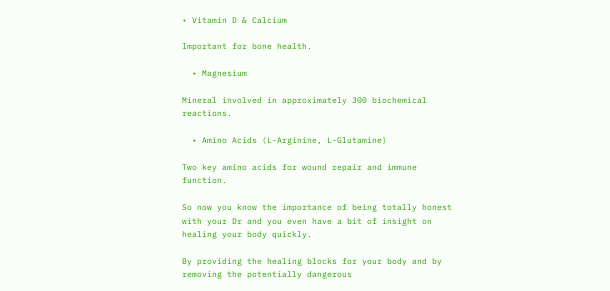• Vitamin D & Calcium

Important for bone health.

  • Magnesium

Mineral involved in approximately 300 biochemical reactions.

  • Amino Acids (L-Arginine, L-Glutamine)

Two key amino acids for wound repair and immune function.

So now you know the importance of being totally honest with your Dr and you even have a bit of insight on healing your body quickly.

By providing the healing blocks for your body and by removing the potentially dangerous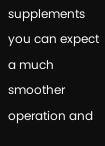supplements you can expect a much smoother operation and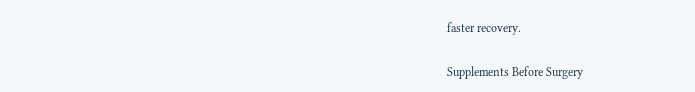faster recovery.

Supplements Before Surgery